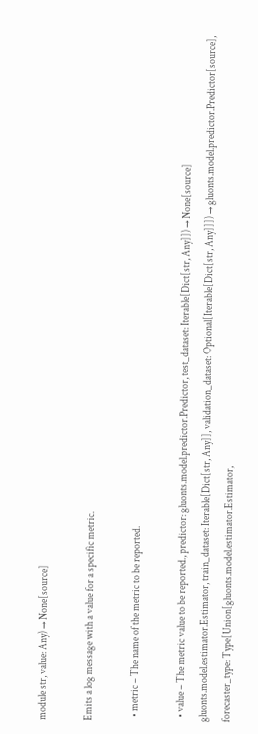module str, value: Any) → None[source]

Emits a log message with a value for a specific metric.

  • metric – The name of the metric to be reported.

  • value – The metric value to be reported., predictor: gluonts.model.predictor.Predictor, test_dataset: Iterable[Dict[str, Any]]) → None[source] gluonts.model.estimator.Estimator, train_dataset: Iterable[Dict[str, Any]], validation_dataset: Optional[Iterable[Dict[str, Any]]]) → gluonts.model.predictor.Predictor[source], forecaster_type: Type[Union[gluonts.model.estimator.Estimator,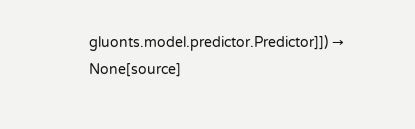gluonts.model.predictor.Predictor]]) → None[source]